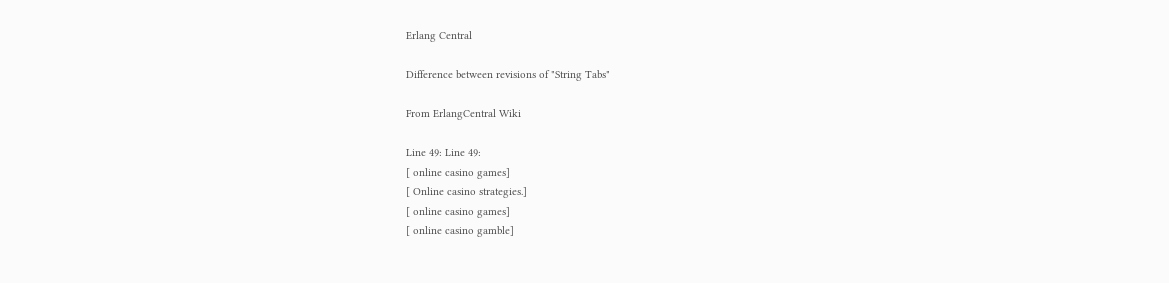Erlang Central

Difference between revisions of "String Tabs"

From ErlangCentral Wiki

Line 49: Line 49:
[ online casino games]
[ Online casino strategies.]
[ online casino games]
[ online casino gamble]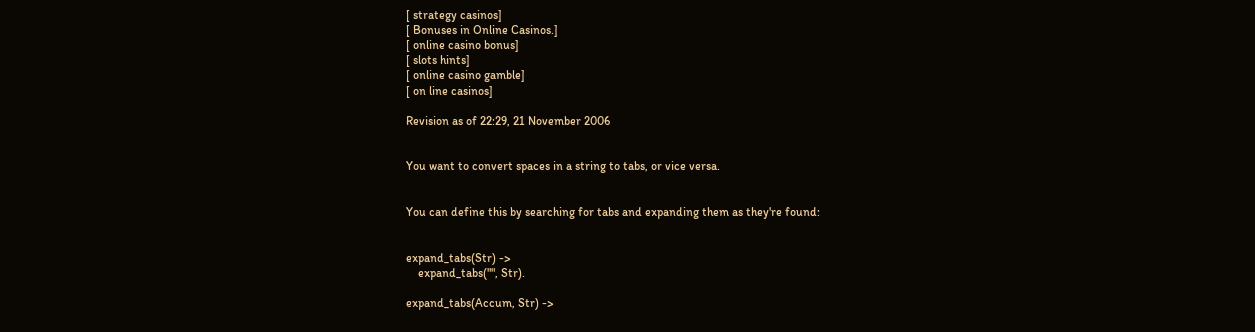[ strategy casinos]
[ Bonuses in Online Casinos.]
[ online casino bonus]
[ slots hints]
[ online casino gamble]
[ on line casinos]

Revision as of 22:29, 21 November 2006


You want to convert spaces in a string to tabs, or vice versa.


You can define this by searching for tabs and expanding them as they're found:


expand_tabs(Str) ->
    expand_tabs("", Str).

expand_tabs(Accum, Str) ->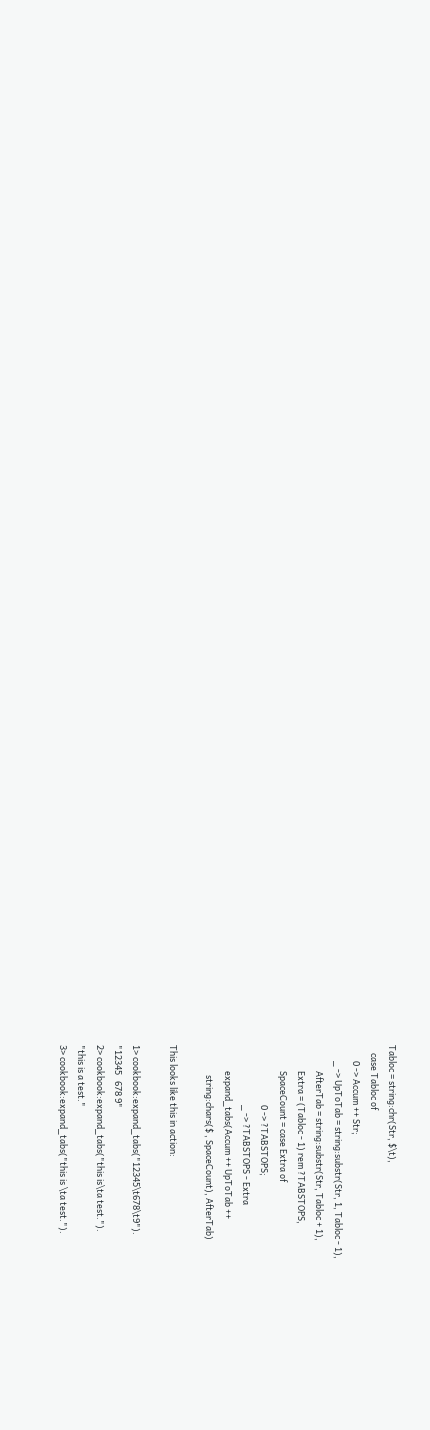Tabloc = string:chr(Str, $\t),
    case Tabloc of
        0 -> Accum ++ Str;
        _ -> UpToTab = string:substr(Str, 1, Tabloc - 1),
             AfterTab = string:substr(Str, Tabloc + 1),
             Extra = (Tabloc - 1) rem ?TABSTOPS,
             SpaceCount = case Extra of
                              0 -> ?TABSTOPS;
                              _ -> ?TABSTOPS - Extra
             expand_tabs(Accum ++ UpToTab ++
               string:chars($ , SpaceCount), AfterTab)

This looks like this in action:

1> cookbook:expand_tabs("12345\t678\t9").
"12345   678 9"
2> cookbook:expand_tabs("this is\ta test.").
"this is a test."
3> cookbook:expand_tabs("this is \ta test.").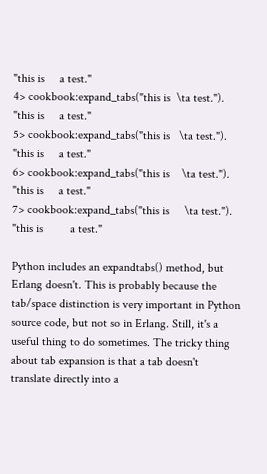"this is     a test."
4> cookbook:expand_tabs("this is  \ta test.").
"this is     a test."
5> cookbook:expand_tabs("this is   \ta test.").
"this is     a test."
6> cookbook:expand_tabs("this is    \ta test.").
"this is     a test."
7> cookbook:expand_tabs("this is     \ta test.").
"this is         a test."

Python includes an expandtabs() method, but Erlang doesn't. This is probably because the tab/space distinction is very important in Python source code, but not so in Erlang. Still, it's a useful thing to do sometimes. The tricky thing about tab expansion is that a tab doesn't translate directly into a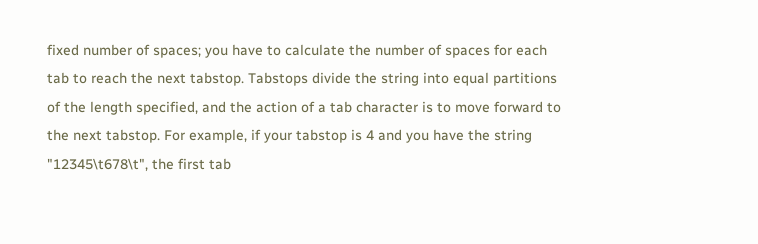fixed number of spaces; you have to calculate the number of spaces for each tab to reach the next tabstop. Tabstops divide the string into equal partitions of the length specified, and the action of a tab character is to move forward to the next tabstop. For example, if your tabstop is 4 and you have the string "12345\t678\t", the first tab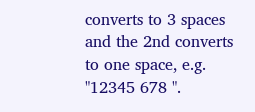converts to 3 spaces and the 2nd converts to one space, e.g. "12345 678 ".